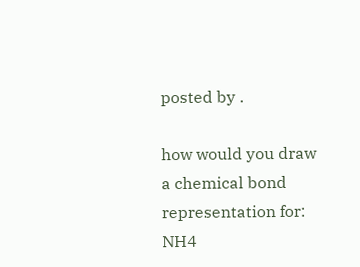posted by .

how would you draw a chemical bond representation for: NH4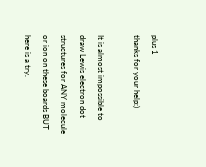plus 1
thanks for your help:)

It is almost impossible to draw Lewis electron dot structures for ANY molecule or ion on these boards BUT here is a try.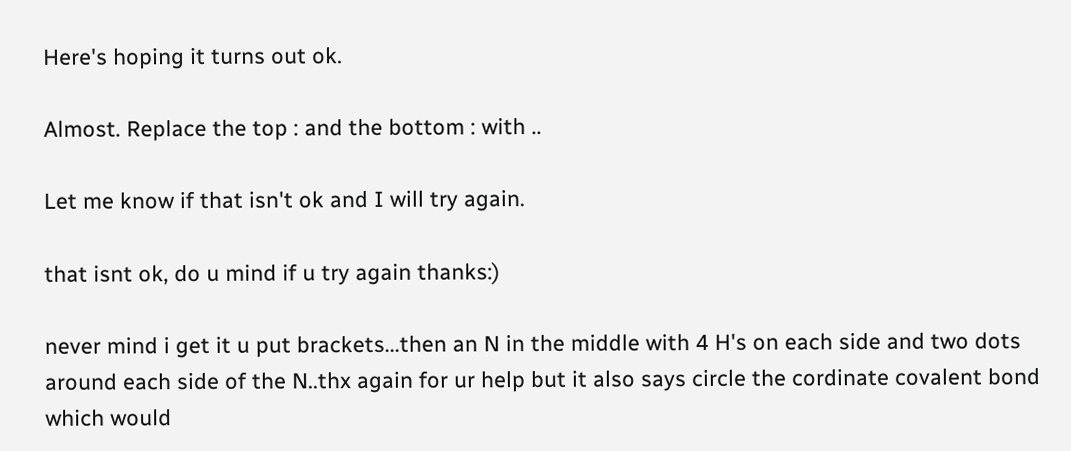Here's hoping it turns out ok.

Almost. Replace the top : and the bottom : with ..

Let me know if that isn't ok and I will try again.

that isnt ok, do u mind if u try again thanks:)

never mind i get it u put brackets...then an N in the middle with 4 H's on each side and two dots around each side of the N..thx again for ur help but it also says circle the cordinate covalent bond which would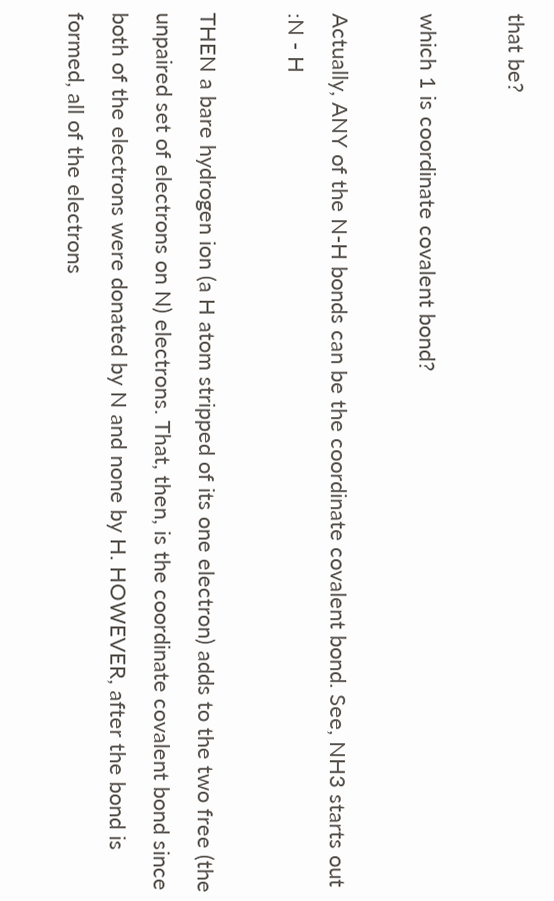that be?

which 1 is coordinate covalent bond?

Actually, ANY of the N-H bonds can be the coordinate covalent bond. See, NH3 starts out
:N - H

THEN a bare hydrogen ion (a H atom stripped of its one electron) adds to the two free (the unpaired set of electrons on N) electrons. That, then, is the coordinate covalent bond since both of the electrons were donated by N and none by H. HOWEVER, after the bond is formed, all of the electrons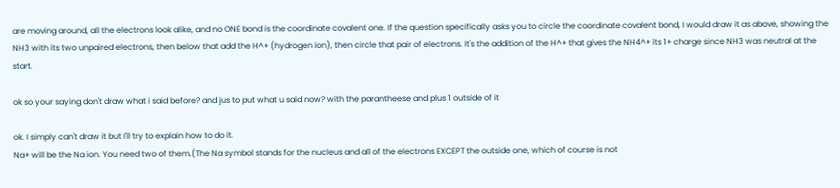are moving around, all the electrons look alike, and no ONE bond is the coordinate covalent one. If the question specifically asks you to circle the coordinate covalent bond, I would draw it as above, showing the NH3 with its two unpaired electrons, then below that add the H^+ (hydrogen ion), then circle that pair of electrons. It's the addition of the H^+ that gives the NH4^+ its 1+ charge since NH3 was neutral at the start.

ok so your saying don't draw what i said before? and jus to put what u said now? with the parantheese and plus 1 outside of it

ok. I simply can't draw it but I'll try to explain how to do it.
Na+ will be the Na ion. You need two of them.(The Na symbol stands for the nucleus and all of the electrons EXCEPT the outside one, which of course is not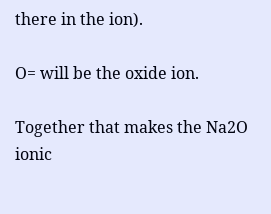there in the ion).

O= will be the oxide ion.

Together that makes the Na2O ionic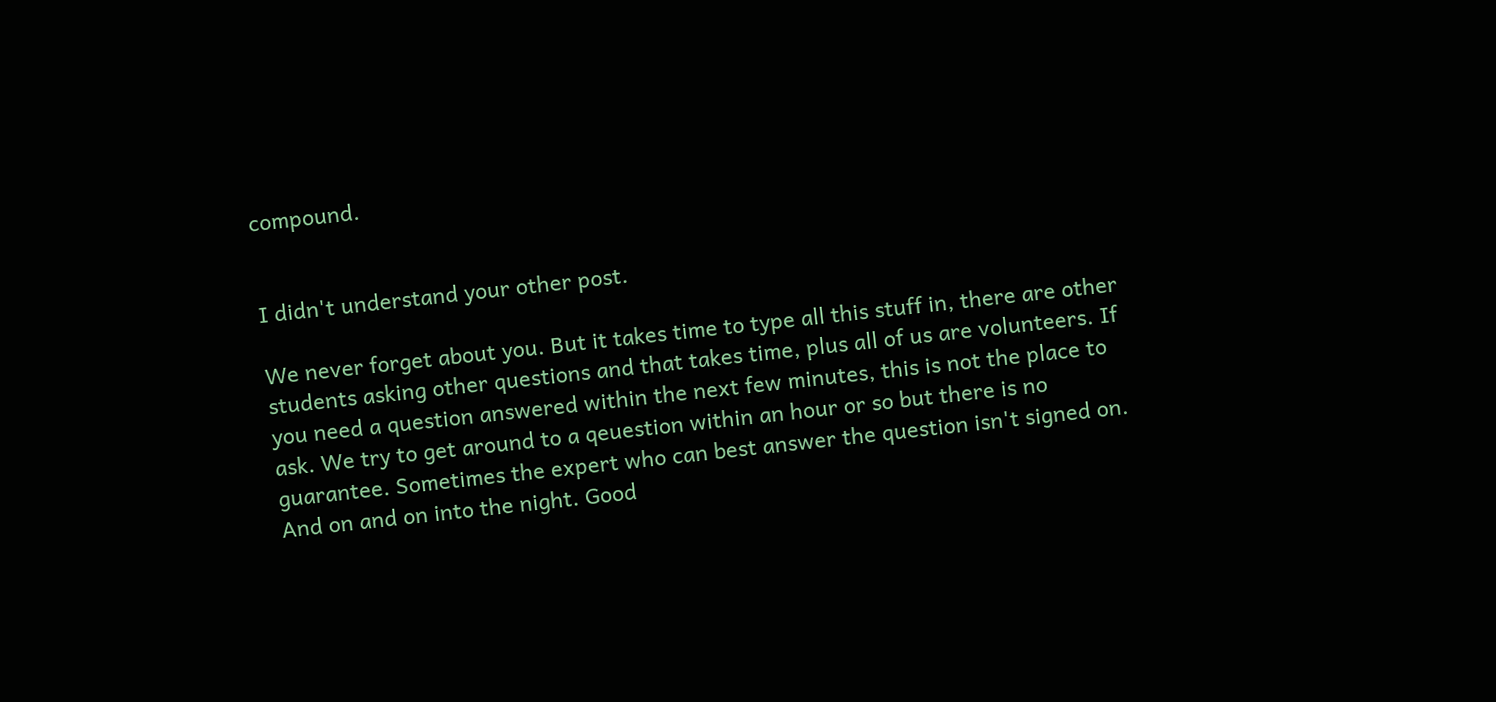compound.


I didn't understand your other post.

We never forget about you. But it takes time to type all this stuff in, there are other students asking other questions and that takes time, plus all of us are volunteers. If you need a question answered within the next few minutes, this is not the place to ask. We try to get around to a qeuestion within an hour or so but there is no guarantee. Sometimes the expert who can best answer the question isn't signed on. And on and on into the night. Good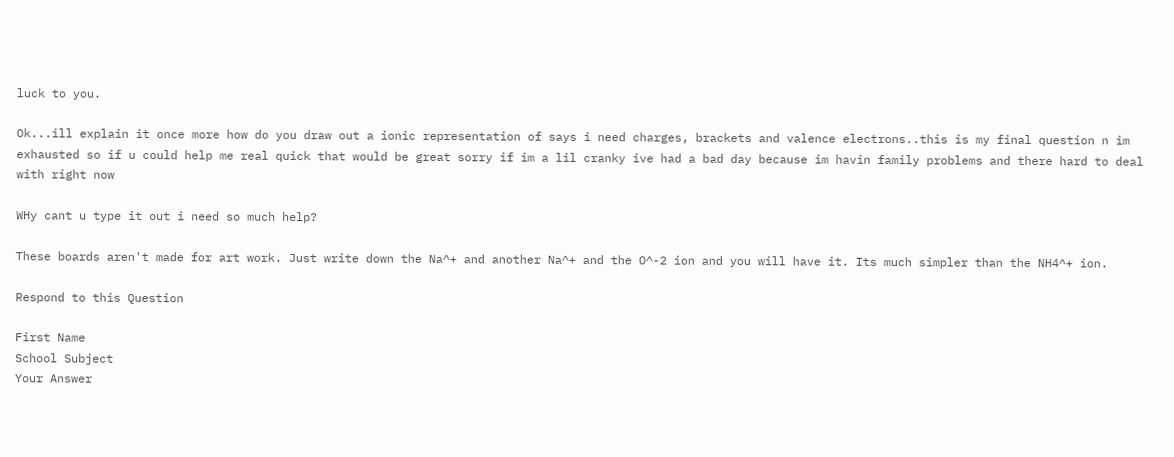luck to you.

Ok...ill explain it once more how do you draw out a ionic representation of says i need charges, brackets and valence electrons..this is my final question n im exhausted so if u could help me real quick that would be great sorry if im a lil cranky ive had a bad day because im havin family problems and there hard to deal with right now

WHy cant u type it out i need so much help?

These boards aren't made for art work. Just write down the Na^+ and another Na^+ and the O^-2 ion and you will have it. Its much simpler than the NH4^+ ion.

Respond to this Question

First Name
School Subject
Your Answer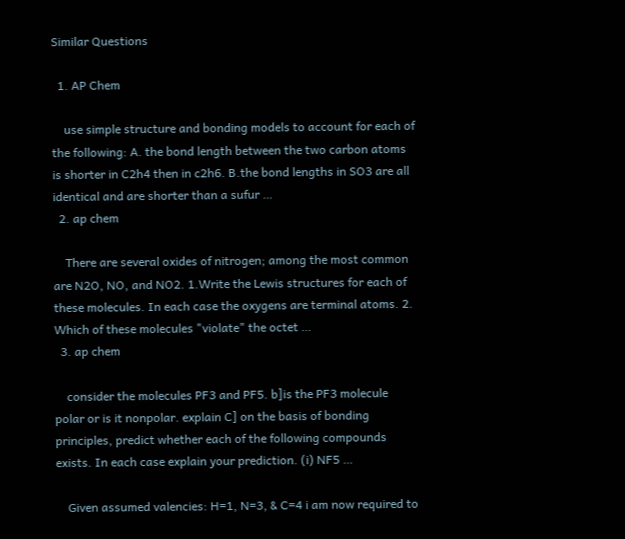Similar Questions

  1. AP Chem

    use simple structure and bonding models to account for each of the following: A. the bond length between the two carbon atoms is shorter in C2h4 then in c2h6. B.the bond lengths in SO3 are all identical and are shorter than a sufur …
  2. ap chem

    There are several oxides of nitrogen; among the most common are N2O, NO, and NO2. 1.Write the Lewis structures for each of these molecules. In each case the oxygens are terminal atoms. 2. Which of these molecules "violate" the octet …
  3. ap chem

    consider the molecules PF3 and PF5. b]is the PF3 molecule polar or is it nonpolar. explain C] on the basis of bonding principles, predict whether each of the following compounds exists. In each case explain your prediction. (i) NF5 …

    Given assumed valencies: H=1, N=3, & C=4 i am now required to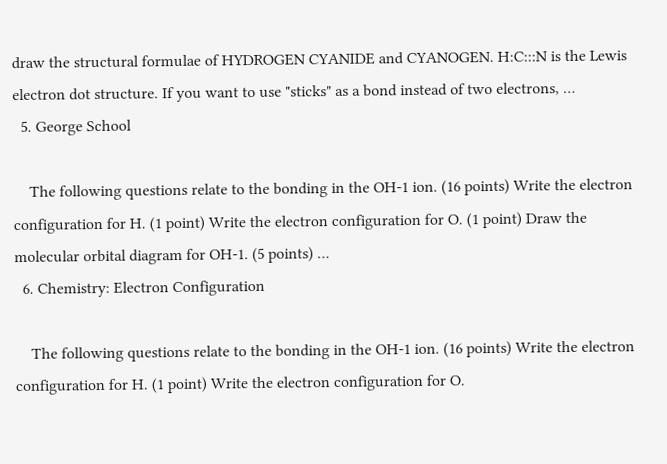draw the structural formulae of HYDROGEN CYANIDE and CYANOGEN. H:C:::N is the Lewis electron dot structure. If you want to use "sticks" as a bond instead of two electrons, …
  5. George School

    The following questions relate to the bonding in the OH-1 ion. (16 points) Write the electron configuration for H. (1 point) Write the electron configuration for O. (1 point) Draw the molecular orbital diagram for OH-1. (5 points) …
  6. Chemistry: Electron Configuration

    The following questions relate to the bonding in the OH-1 ion. (16 points) Write the electron configuration for H. (1 point) Write the electron configuration for O.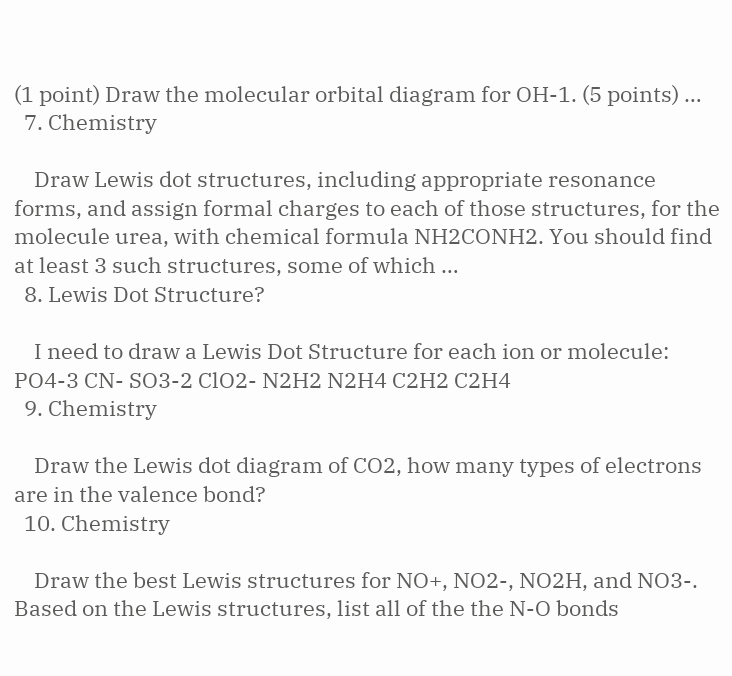(1 point) Draw the molecular orbital diagram for OH-1. (5 points) …
  7. Chemistry

    Draw Lewis dot structures, including appropriate resonance forms, and assign formal charges to each of those structures, for the molecule urea, with chemical formula NH2CONH2. You should find at least 3 such structures, some of which …
  8. Lewis Dot Structure?

    I need to draw a Lewis Dot Structure for each ion or molecule: PO4-3 CN- SO3-2 ClO2- N2H2 N2H4 C2H2 C2H4
  9. Chemistry

    Draw the Lewis dot diagram of CO2, how many types of electrons are in the valence bond?
  10. Chemistry

    Draw the best Lewis structures for NO+, NO2-, NO2H, and NO3-. Based on the Lewis structures, list all of the the N-O bonds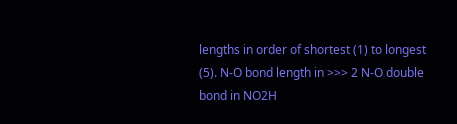lengths in order of shortest (1) to longest (5). N-O bond length in >>> 2 N-O double bond in NO2H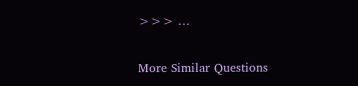>>> …

More Similar Questions